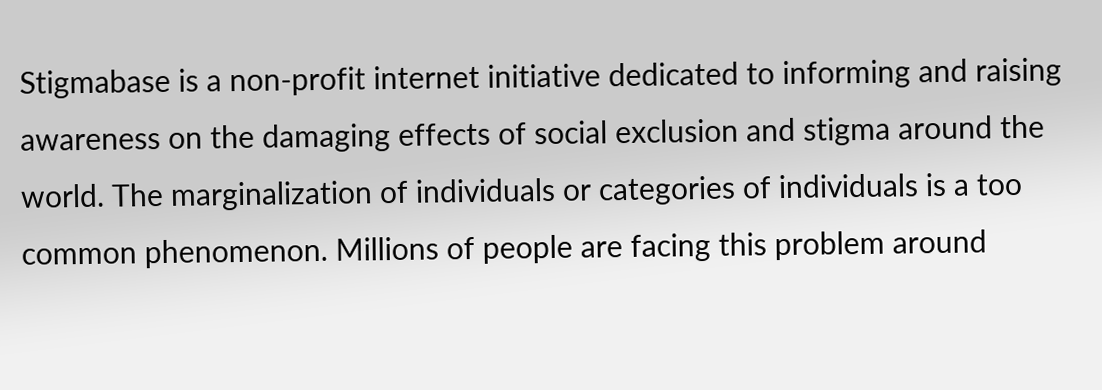Stigmabase is a non-profit internet initiative dedicated to informing and raising awareness on the damaging effects of social exclusion and stigma around the world. The marginalization of individuals or categories of individuals is a too common phenomenon. Millions of people are facing this problem around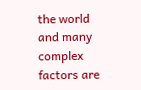the world and many complex factors are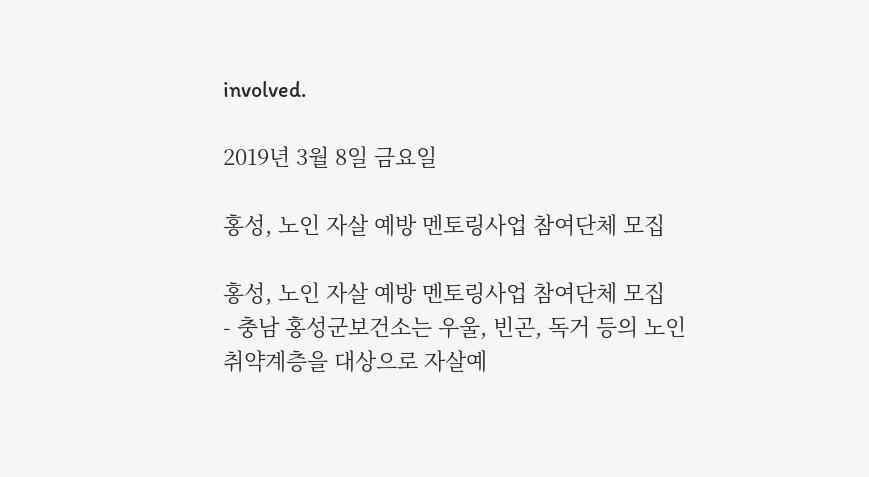involved.

2019년 3월 8일 금요일

홍성, 노인 자살 예방 멘토링사업 참여단체 모집

홍성, 노인 자살 예방 멘토링사업 참여단체 모집
- 충남 홍성군보건소는 우울, 빈곤, 독거 등의 노인취약계층을 대상으로 자살예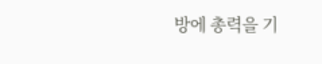방에 총력을 기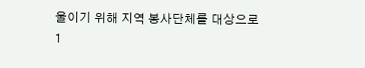울이기 위해 지역 봉사단체를 대상으로 1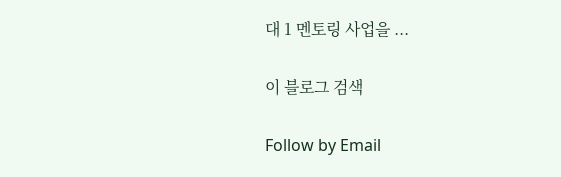대 1 멘토링 사업을 ...

이 블로그 검색

Follow by Email